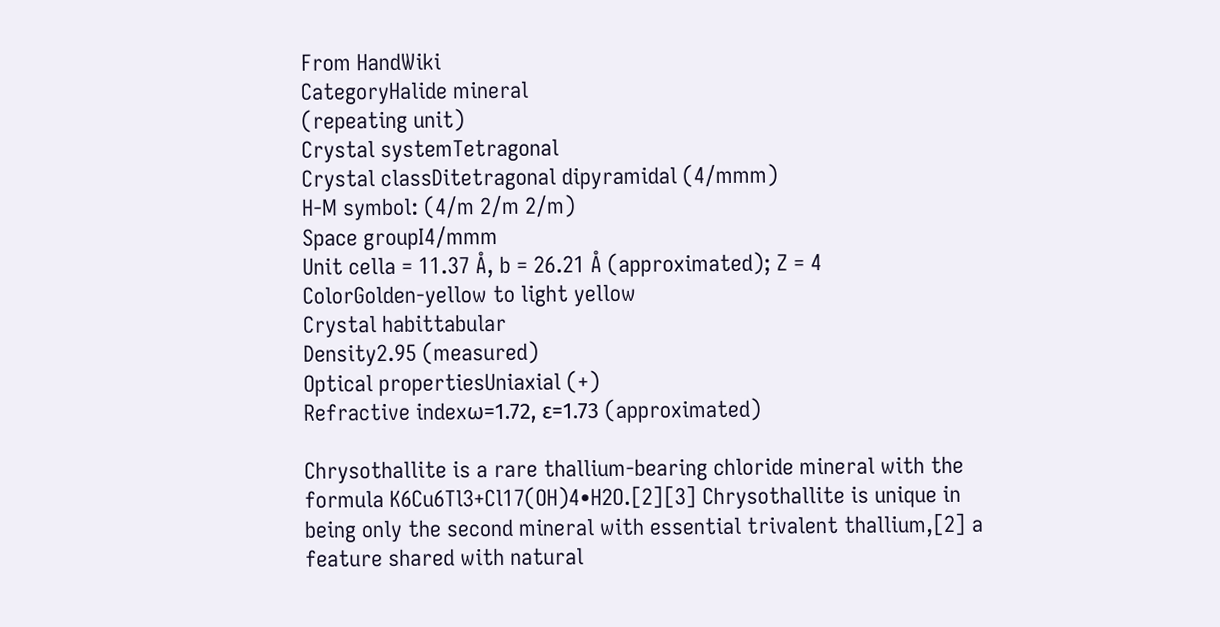From HandWiki
CategoryHalide mineral
(repeating unit)
Crystal systemTetragonal
Crystal classDitetragonal dipyramidal (4/mmm)
H-M symbol: (4/m 2/m 2/m)
Space groupI4/mmm
Unit cella = 11.37 Å, b = 26.21 Å (approximated); Z = 4
ColorGolden-yellow to light yellow
Crystal habittabular
Density2.95 (measured)
Optical propertiesUniaxial (+)
Refractive indexω=1.72, ε=1.73 (approximated)

Chrysothallite is a rare thallium-bearing chloride mineral with the formula K6Cu6Tl3+Cl17(OH)4•H2O.[2][3] Chrysothallite is unique in being only the second mineral with essential trivalent thallium,[2] a feature shared with natural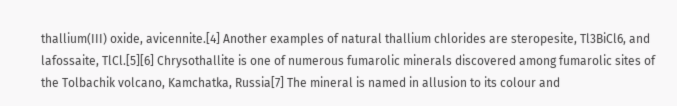thallium(III) oxide, avicennite.[4] Another examples of natural thallium chlorides are steropesite, Tl3BiCl6, and lafossaite, TlCl.[5][6] Chrysothallite is one of numerous fumarolic minerals discovered among fumarolic sites of the Tolbachik volcano, Kamchatka, Russia[7] The mineral is named in allusion to its colour and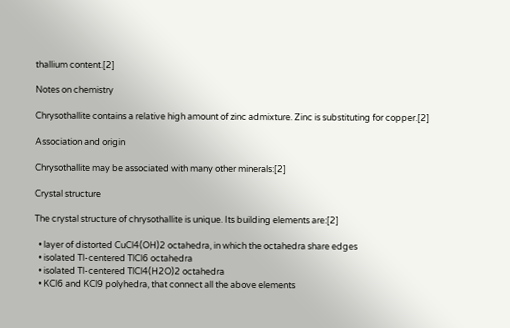thallium content.[2]

Notes on chemistry

Chrysothallite contains a relative high amount of zinc admixture. Zinc is substituting for copper.[2]

Association and origin

Chrysothallite may be associated with many other minerals:[2]

Crystal structure

The crystal structure of chrysothallite is unique. Its building elements are:[2]

  • layer of distorted CuCl4(OH)2 octahedra, in which the octahedra share edges
  • isolated Tl-centered TlCl6 octahedra
  • isolated Tl-centered TlCl4(H2O)2 octahedra
  • KCl6 and KCl9 polyhedra, that connect all the above elements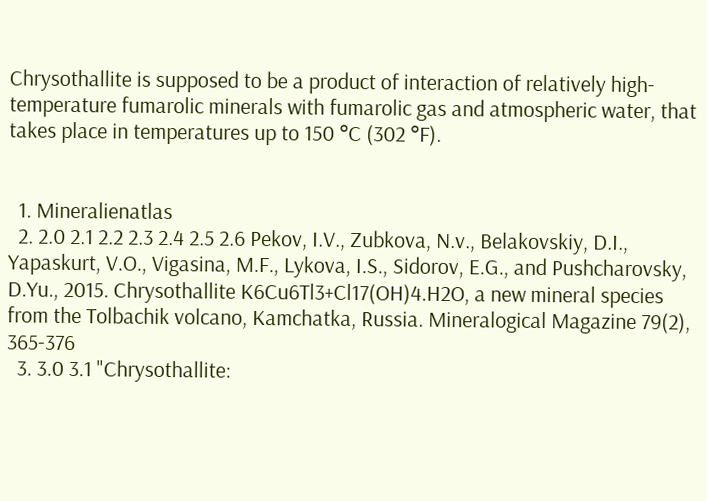Chrysothallite is supposed to be a product of interaction of relatively high-temperature fumarolic minerals with fumarolic gas and atmospheric water, that takes place in temperatures up to 150 °C (302 °F).


  1. Mineralienatlas
  2. 2.0 2.1 2.2 2.3 2.4 2.5 2.6 Pekov, I.V., Zubkova, N.v., Belakovskiy, D.I., Yapaskurt, V.O., Vigasina, M.F., Lykova, I.S., Sidorov, E.G., and Pushcharovsky, D.Yu., 2015. Chrysothallite K6Cu6Tl3+Cl17(OH)4.H2O, a new mineral species from the Tolbachik volcano, Kamchatka, Russia. Mineralogical Magazine 79(2), 365-376
  3. 3.0 3.1 "Chrysothallite: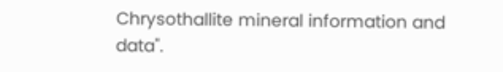Chrysothallite mineral information and data".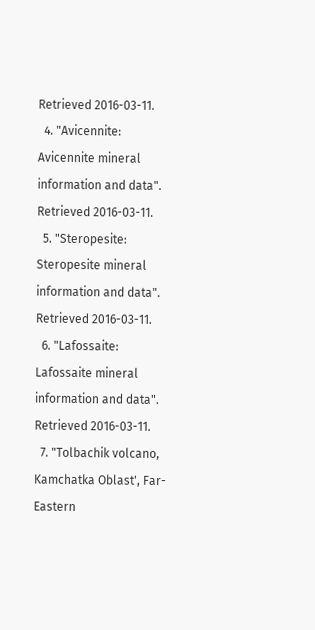Retrieved 2016-03-11.
  4. "Avicennite: Avicennite mineral information and data". Retrieved 2016-03-11.
  5. "Steropesite: Steropesite mineral information and data". Retrieved 2016-03-11.
  6. "Lafossaite: Lafossaite mineral information and data". Retrieved 2016-03-11.
  7. "Tolbachik volcano, Kamchatka Oblast', Far-Eastern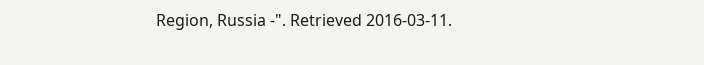Region, Russia -". Retrieved 2016-03-11.